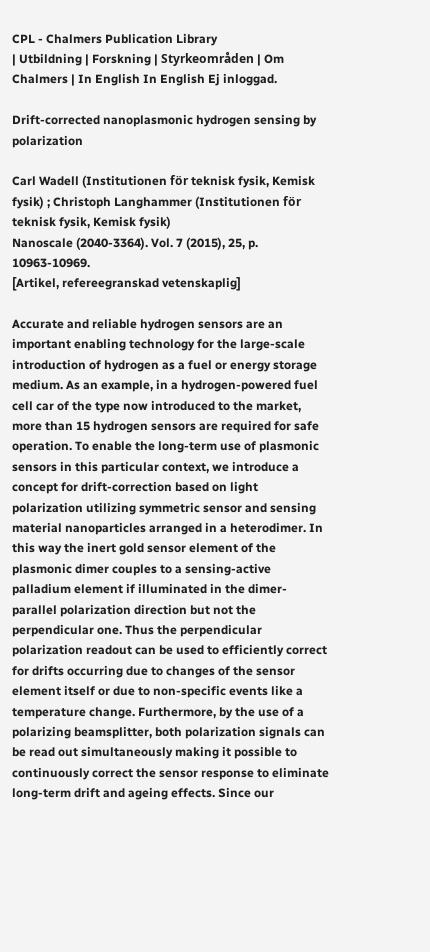CPL - Chalmers Publication Library
| Utbildning | Forskning | Styrkeområden | Om Chalmers | In English In English Ej inloggad.

Drift-corrected nanoplasmonic hydrogen sensing by polarization

Carl Wadell (Institutionen för teknisk fysik, Kemisk fysik) ; Christoph Langhammer (Institutionen för teknisk fysik, Kemisk fysik)
Nanoscale (2040-3364). Vol. 7 (2015), 25, p. 10963-10969.
[Artikel, refereegranskad vetenskaplig]

Accurate and reliable hydrogen sensors are an important enabling technology for the large-scale introduction of hydrogen as a fuel or energy storage medium. As an example, in a hydrogen-powered fuel cell car of the type now introduced to the market, more than 15 hydrogen sensors are required for safe operation. To enable the long-term use of plasmonic sensors in this particular context, we introduce a concept for drift-correction based on light polarization utilizing symmetric sensor and sensing material nanoparticles arranged in a heterodimer. In this way the inert gold sensor element of the plasmonic dimer couples to a sensing-active palladium element if illuminated in the dimer-parallel polarization direction but not the perpendicular one. Thus the perpendicular polarization readout can be used to efficiently correct for drifts occurring due to changes of the sensor element itself or due to non-specific events like a temperature change. Furthermore, by the use of a polarizing beamsplitter, both polarization signals can be read out simultaneously making it possible to continuously correct the sensor response to eliminate long-term drift and ageing effects. Since our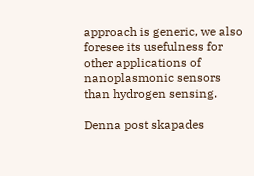approach is generic, we also foresee its usefulness for other applications of nanoplasmonic sensors than hydrogen sensing.

Denna post skapades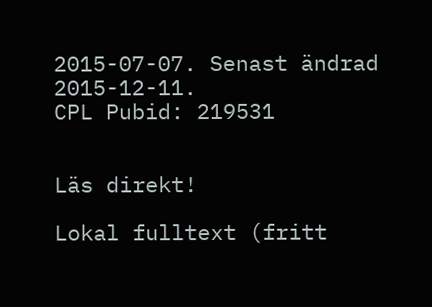2015-07-07. Senast ändrad 2015-12-11.
CPL Pubid: 219531


Läs direkt!

Lokal fulltext (fritt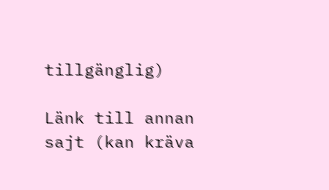tillgänglig)

Länk till annan sajt (kan kräva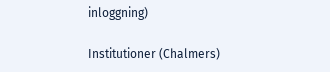inloggning)

Institutioner (Chalmers)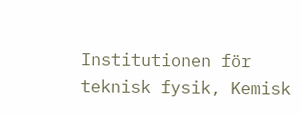Institutionen för teknisk fysik, Kemisk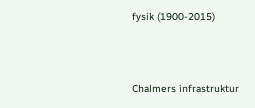fysik (1900-2015)



Chalmers infrastruktur